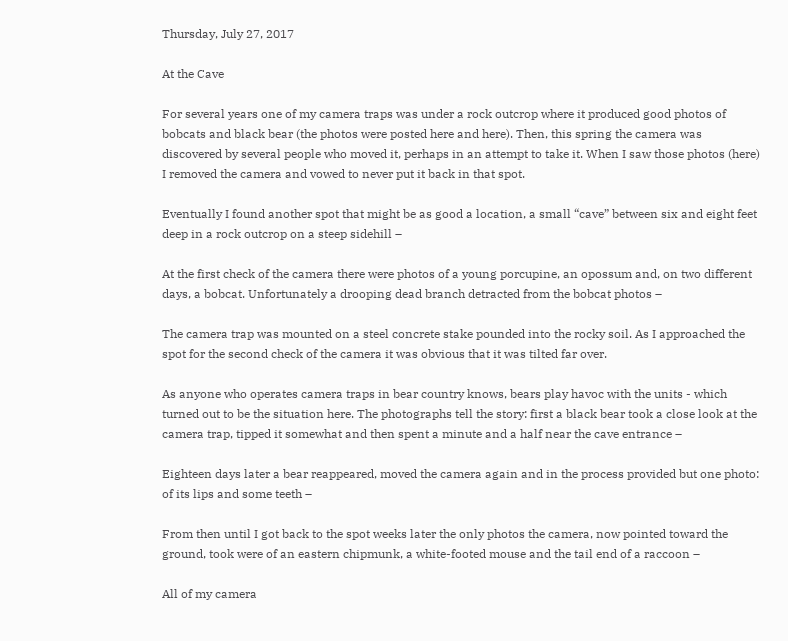Thursday, July 27, 2017

At the Cave

For several years one of my camera traps was under a rock outcrop where it produced good photos of bobcats and black bear (the photos were posted here and here). Then, this spring the camera was discovered by several people who moved it, perhaps in an attempt to take it. When I saw those photos (here) I removed the camera and vowed to never put it back in that spot.

Eventually I found another spot that might be as good a location, a small “cave” between six and eight feet deep in a rock outcrop on a steep sidehill –

At the first check of the camera there were photos of a young porcupine, an opossum and, on two different days, a bobcat. Unfortunately a drooping dead branch detracted from the bobcat photos –

The camera trap was mounted on a steel concrete stake pounded into the rocky soil. As I approached the spot for the second check of the camera it was obvious that it was tilted far over.

As anyone who operates camera traps in bear country knows, bears play havoc with the units - which turned out to be the situation here. The photographs tell the story: first a black bear took a close look at the camera trap, tipped it somewhat and then spent a minute and a half near the cave entrance –

Eighteen days later a bear reappeared, moved the camera again and in the process provided but one photo: of its lips and some teeth –

From then until I got back to the spot weeks later the only photos the camera, now pointed toward the ground, took were of an eastern chipmunk, a white-footed mouse and the tail end of a raccoon –

All of my camera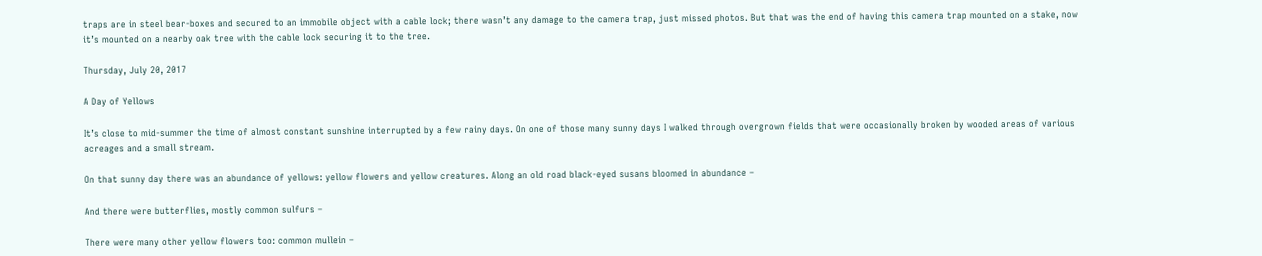traps are in steel bear-boxes and secured to an immobile object with a cable lock; there wasn’t any damage to the camera trap, just missed photos. But that was the end of having this camera trap mounted on a stake, now it’s mounted on a nearby oak tree with the cable lock securing it to the tree.

Thursday, July 20, 2017

A Day of Yellows

It’s close to mid-summer the time of almost constant sunshine interrupted by a few rainy days. On one of those many sunny days I walked through overgrown fields that were occasionally broken by wooded areas of various acreages and a small stream.

On that sunny day there was an abundance of yellows: yellow flowers and yellow creatures. Along an old road black-eyed susans bloomed in abundance –

And there were butterflies, mostly common sulfurs –

There were many other yellow flowers too: common mullein –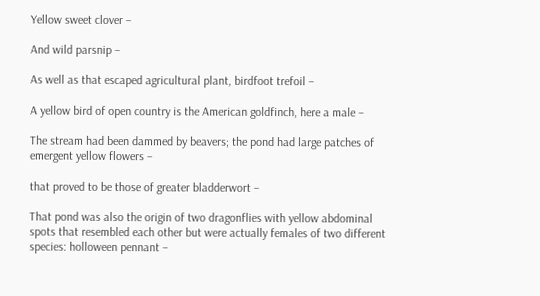Yellow sweet clover –

And wild parsnip –

As well as that escaped agricultural plant, birdfoot trefoil –

A yellow bird of open country is the American goldfinch, here a male –

The stream had been dammed by beavers; the pond had large patches of emergent yellow flowers –

that proved to be those of greater bladderwort –

That pond was also the origin of two dragonflies with yellow abdominal spots that resembled each other but were actually females of two different species: holloween pennant –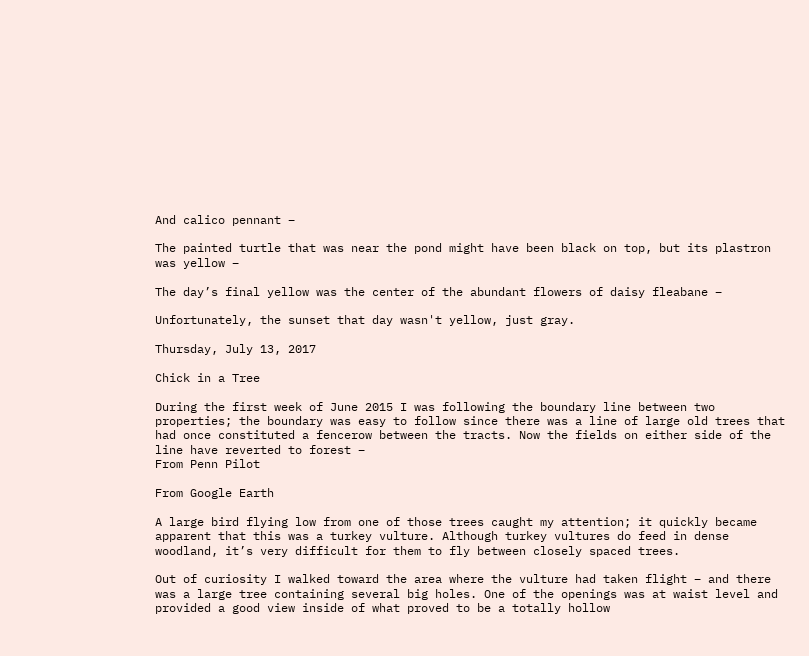And calico pennant –

The painted turtle that was near the pond might have been black on top, but its plastron was yellow –

The day’s final yellow was the center of the abundant flowers of daisy fleabane –

Unfortunately, the sunset that day wasn't yellow, just gray.

Thursday, July 13, 2017

Chick in a Tree

During the first week of June 2015 I was following the boundary line between two properties; the boundary was easy to follow since there was a line of large old trees that had once constituted a fencerow between the tracts. Now the fields on either side of the line have reverted to forest –
From Penn Pilot

From Google Earth

A large bird flying low from one of those trees caught my attention; it quickly became apparent that this was a turkey vulture. Although turkey vultures do feed in dense woodland, it’s very difficult for them to fly between closely spaced trees.

Out of curiosity I walked toward the area where the vulture had taken flight – and there was a large tree containing several big holes. One of the openings was at waist level and provided a good view inside of what proved to be a totally hollow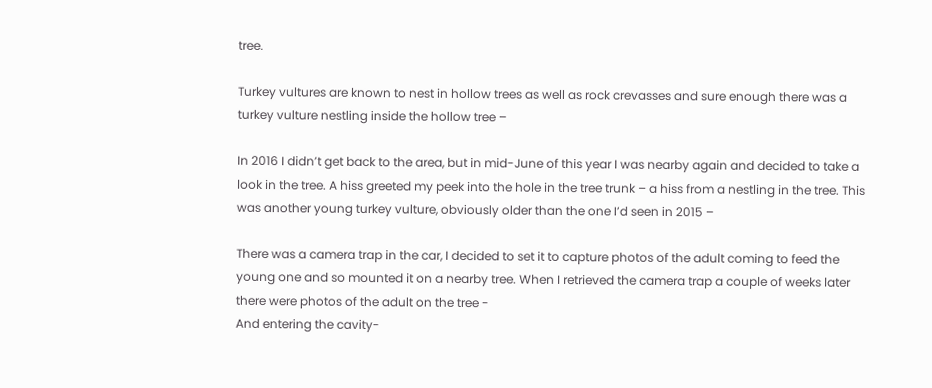tree.

Turkey vultures are known to nest in hollow trees as well as rock crevasses and sure enough there was a turkey vulture nestling inside the hollow tree –

In 2016 I didn’t get back to the area, but in mid-June of this year I was nearby again and decided to take a look in the tree. A hiss greeted my peek into the hole in the tree trunk – a hiss from a nestling in the tree. This was another young turkey vulture, obviously older than the one I’d seen in 2015 –

There was a camera trap in the car, I decided to set it to capture photos of the adult coming to feed the young one and so mounted it on a nearby tree. When I retrieved the camera trap a couple of weeks later there were photos of the adult on the tree -
And entering the cavity-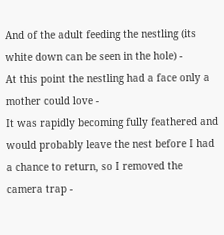And of the adult feeding the nestling (its white down can be seen in the hole) -
At this point the nestling had a face only a mother could love -
It was rapidly becoming fully feathered and would probably leave the nest before I had a chance to return, so I removed the camera trap -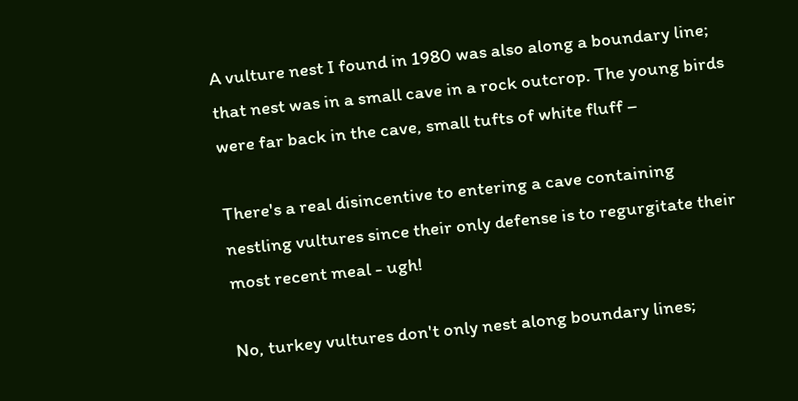A vulture nest I found in 1980 was also along a boundary line; that nest was in a small cave in a rock outcrop. The young birds were far back in the cave, small tufts of white fluff –

There's a real disincentive to entering a cave containing nestling vultures since their only defense is to regurgitate their most recent meal - ugh!

No, turkey vultures don't only nest along boundary lines;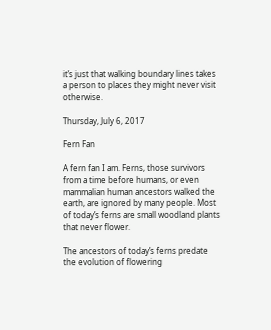it’s just that walking boundary lines takes a person to places they might never visit otherwise.

Thursday, July 6, 2017

Fern Fan

A fern fan I am. Ferns, those survivors from a time before humans, or even mammalian human ancestors walked the earth, are ignored by many people. Most of today’s ferns are small woodland plants that never flower.

The ancestors of today’s ferns predate the evolution of flowering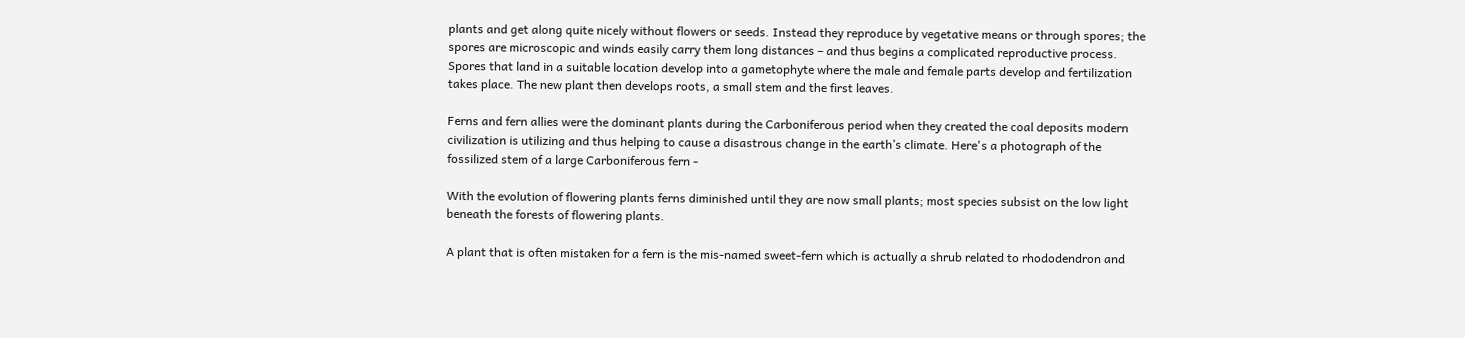plants and get along quite nicely without flowers or seeds. Instead they reproduce by vegetative means or through spores; the spores are microscopic and winds easily carry them long distances – and thus begins a complicated reproductive process. Spores that land in a suitable location develop into a gametophyte where the male and female parts develop and fertilization takes place. The new plant then develops roots, a small stem and the first leaves.

Ferns and fern allies were the dominant plants during the Carboniferous period when they created the coal deposits modern civilization is utilizing and thus helping to cause a disastrous change in the earth’s climate. Here's a photograph of the fossilized stem of a large Carboniferous fern -

With the evolution of flowering plants ferns diminished until they are now small plants; most species subsist on the low light beneath the forests of flowering plants.

A plant that is often mistaken for a fern is the mis-named sweet-fern which is actually a shrub related to rhododendron and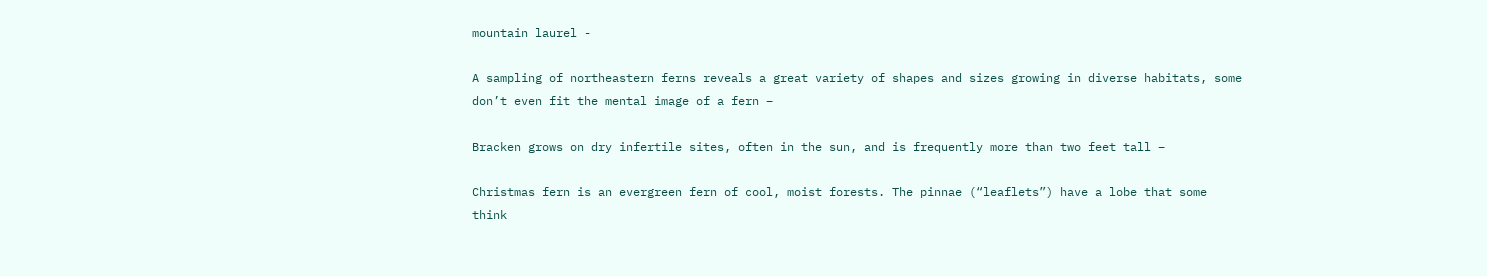mountain laurel -

A sampling of northeastern ferns reveals a great variety of shapes and sizes growing in diverse habitats, some don’t even fit the mental image of a fern –

Bracken grows on dry infertile sites, often in the sun, and is frequently more than two feet tall –

Christmas fern is an evergreen fern of cool, moist forests. The pinnae (“leaflets”) have a lobe that some think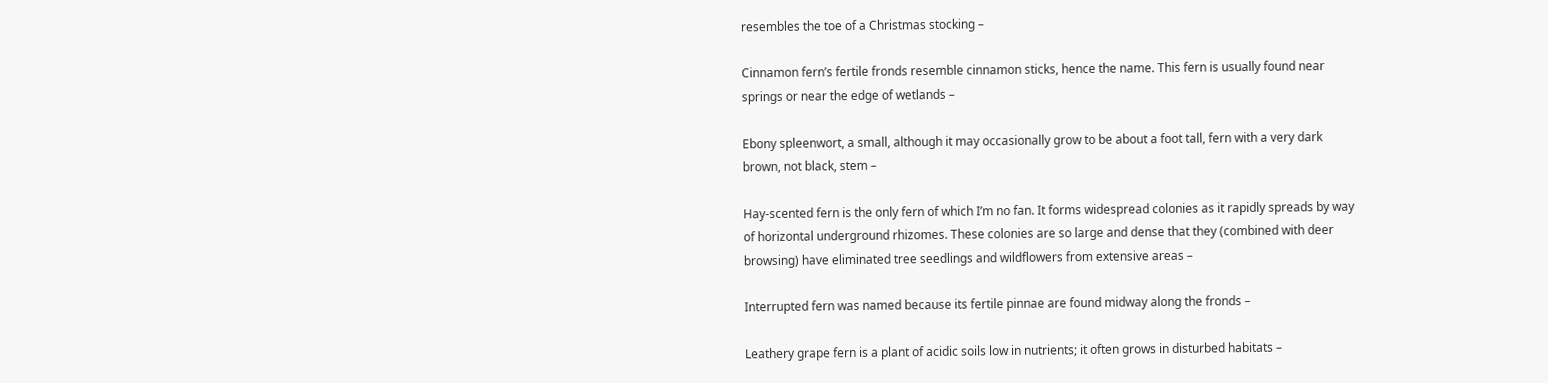resembles the toe of a Christmas stocking –

Cinnamon fern’s fertile fronds resemble cinnamon sticks, hence the name. This fern is usually found near springs or near the edge of wetlands –

Ebony spleenwort, a small, although it may occasionally grow to be about a foot tall, fern with a very dark brown, not black, stem –

Hay-scented fern is the only fern of which I’m no fan. It forms widespread colonies as it rapidly spreads by way of horizontal underground rhizomes. These colonies are so large and dense that they (combined with deer browsing) have eliminated tree seedlings and wildflowers from extensive areas –

Interrupted fern was named because its fertile pinnae are found midway along the fronds –

Leathery grape fern is a plant of acidic soils low in nutrients; it often grows in disturbed habitats –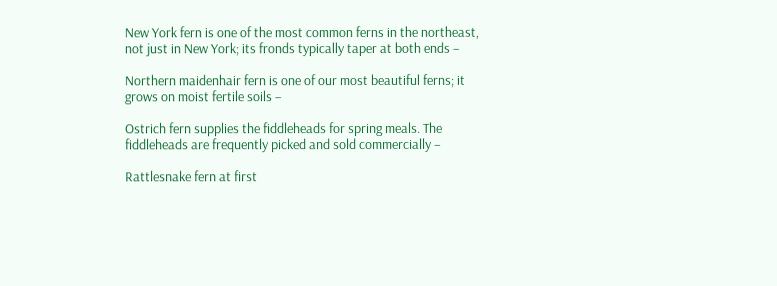New York fern is one of the most common ferns in the northeast, not just in New York; its fronds typically taper at both ends –

Northern maidenhair fern is one of our most beautiful ferns; it grows on moist fertile soils –

Ostrich fern supplies the fiddleheads for spring meals. The fiddleheads are frequently picked and sold commercially –

Rattlesnake fern at first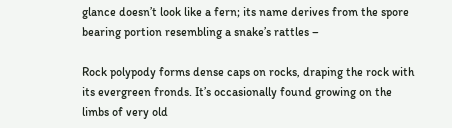glance doesn’t look like a fern; its name derives from the spore bearing portion resembling a snake’s rattles –

Rock polypody forms dense caps on rocks, draping the rock with its evergreen fronds. It’s occasionally found growing on the limbs of very old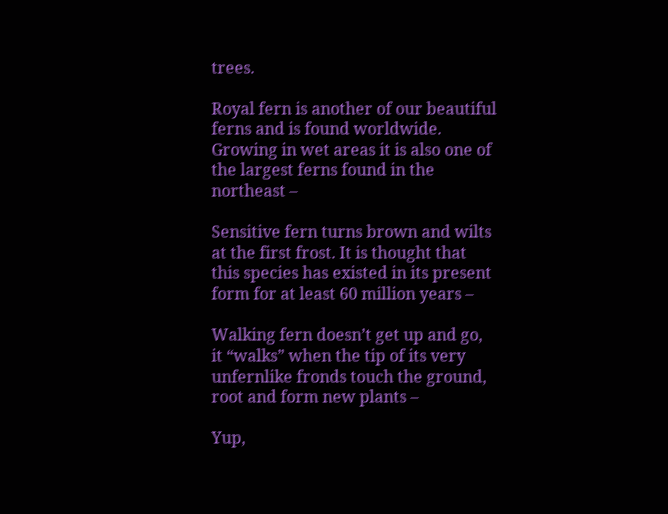trees.

Royal fern is another of our beautiful ferns and is found worldwide. Growing in wet areas it is also one of the largest ferns found in the northeast –

Sensitive fern turns brown and wilts at the first frost. It is thought that this species has existed in its present form for at least 60 million years –

Walking fern doesn’t get up and go, it “walks” when the tip of its very unfernlike fronds touch the ground, root and form new plants –

Yup,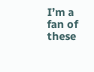I’m a fan of these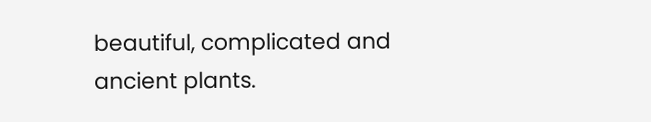beautiful, complicated and ancient plants.